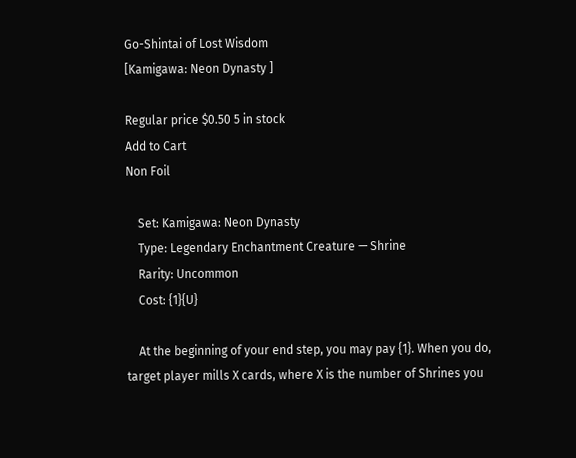Go-Shintai of Lost Wisdom
[Kamigawa: Neon Dynasty ]

Regular price $0.50 5 in stock
Add to Cart
Non Foil

    Set: Kamigawa: Neon Dynasty
    Type: Legendary Enchantment Creature — Shrine
    Rarity: Uncommon
    Cost: {1}{U}

    At the beginning of your end step, you may pay {1}. When you do, target player mills X cards, where X is the number of Shrines you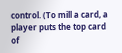control. (To mill a card, a player puts the top card of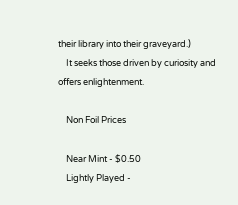their library into their graveyard.)
    It seeks those driven by curiosity and offers enlightenment.

    Non Foil Prices

    Near Mint - $0.50
    Lightly Played -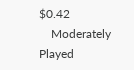$0.42
    Moderately Played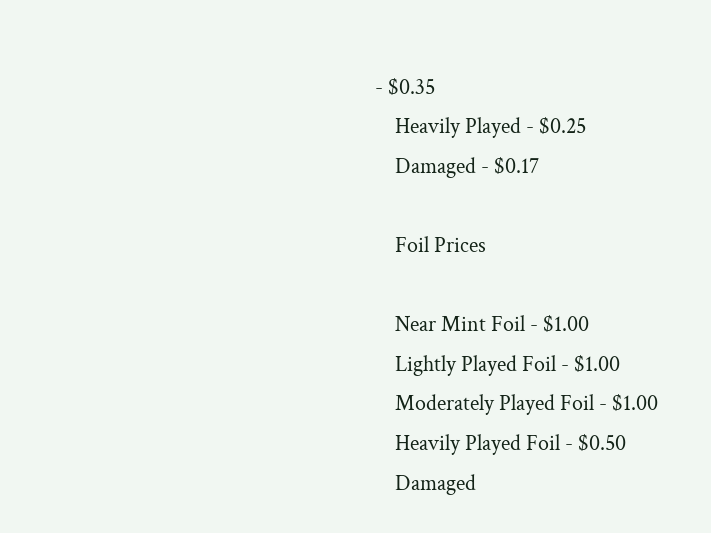- $0.35
    Heavily Played - $0.25
    Damaged - $0.17

    Foil Prices

    Near Mint Foil - $1.00
    Lightly Played Foil - $1.00
    Moderately Played Foil - $1.00
    Heavily Played Foil - $0.50
    Damaged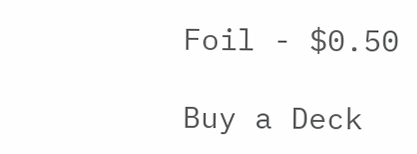Foil - $0.50

Buy a Deck